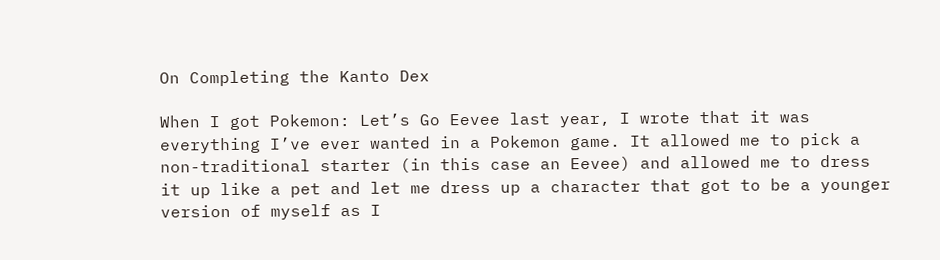On Completing the Kanto Dex

When I got Pokemon: Let’s Go Eevee last year, I wrote that it was everything I’ve ever wanted in a Pokemon game. It allowed me to pick a non-traditional starter (in this case an Eevee) and allowed me to dress it up like a pet and let me dress up a character that got to be a younger version of myself as I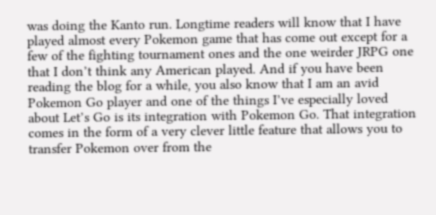was doing the Kanto run. Longtime readers will know that I have played almost every Pokemon game that has come out except for a few of the fighting tournament ones and the one weirder JRPG one that I don’t think any American played. And if you have been reading the blog for a while, you also know that I am an avid Pokemon Go player and one of the things I’ve especially loved about Let’s Go is its integration with Pokemon Go. That integration comes in the form of a very clever little feature that allows you to transfer Pokemon over from the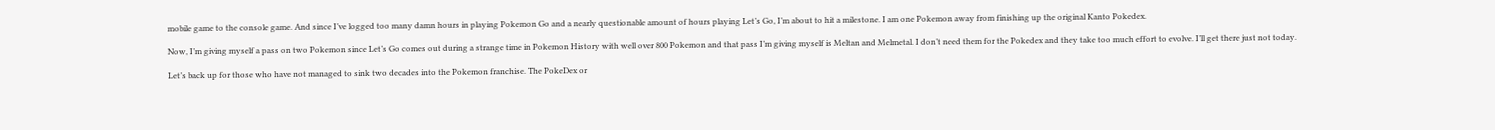mobile game to the console game. And since I’ve logged too many damn hours in playing Pokemon Go and a nearly questionable amount of hours playing Let’s Go, I’m about to hit a milestone. I am one Pokemon away from finishing up the original Kanto Pokedex.

Now, I’m giving myself a pass on two Pokemon since Let’s Go comes out during a strange time in Pokemon History with well over 800 Pokemon and that pass I’m giving myself is Meltan and Melmetal. I don’t need them for the Pokedex and they take too much effort to evolve. I’ll get there just not today.

Let’s back up for those who have not managed to sink two decades into the Pokemon franchise. The PokeDex or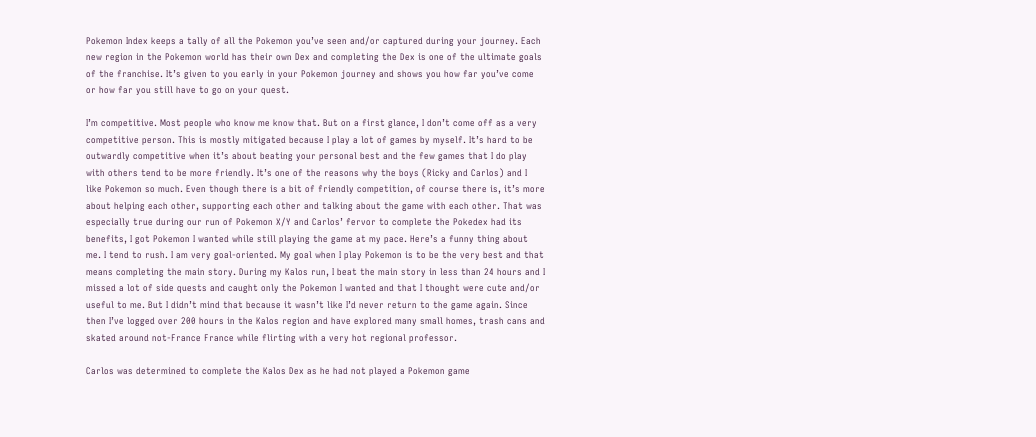Pokemon Index keeps a tally of all the Pokemon you’ve seen and/or captured during your journey. Each new region in the Pokemon world has their own Dex and completing the Dex is one of the ultimate goals of the franchise. It’s given to you early in your Pokemon journey and shows you how far you’ve come or how far you still have to go on your quest.

I’m competitive. Most people who know me know that. But on a first glance, I don’t come off as a very competitive person. This is mostly mitigated because I play a lot of games by myself. It’s hard to be outwardly competitive when it’s about beating your personal best and the few games that I do play with others tend to be more friendly. It’s one of the reasons why the boys (Ricky and Carlos) and I like Pokemon so much. Even though there is a bit of friendly competition, of course there is, it’s more about helping each other, supporting each other and talking about the game with each other. That was especially true during our run of Pokemon X/Y and Carlos’ fervor to complete the Pokedex had its benefits, I got Pokemon I wanted while still playing the game at my pace. Here’s a funny thing about me. I tend to rush. I am very goal-oriented. My goal when I play Pokemon is to be the very best and that means completing the main story. During my Kalos run, I beat the main story in less than 24 hours and I missed a lot of side quests and caught only the Pokemon I wanted and that I thought were cute and/or useful to me. But I didn’t mind that because it wasn’t like I’d never return to the game again. Since then I’ve logged over 200 hours in the Kalos region and have explored many small homes, trash cans and skated around not-France France while flirting with a very hot regional professor.

Carlos was determined to complete the Kalos Dex as he had not played a Pokemon game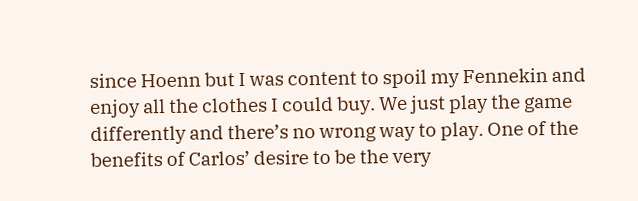since Hoenn but I was content to spoil my Fennekin and enjoy all the clothes I could buy. We just play the game differently and there’s no wrong way to play. One of the benefits of Carlos’ desire to be the very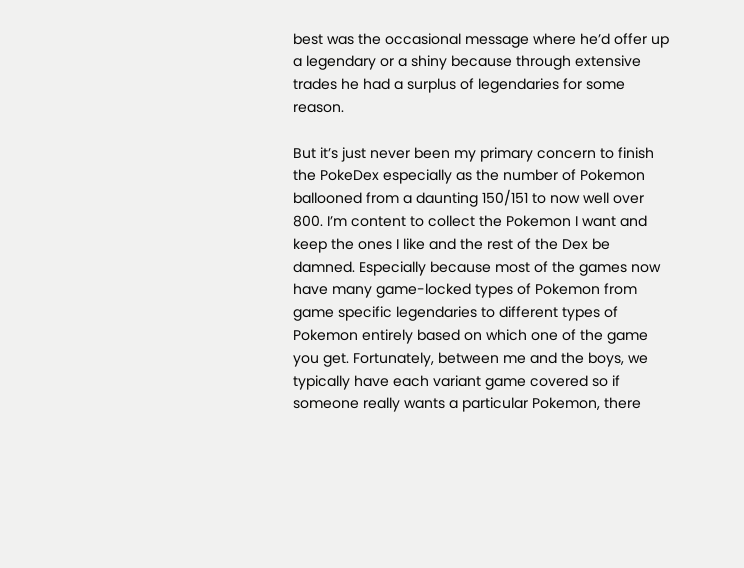best was the occasional message where he’d offer up a legendary or a shiny because through extensive trades he had a surplus of legendaries for some reason.

But it’s just never been my primary concern to finish the PokeDex especially as the number of Pokemon ballooned from a daunting 150/151 to now well over 800. I’m content to collect the Pokemon I want and keep the ones I like and the rest of the Dex be damned. Especially because most of the games now have many game-locked types of Pokemon from game specific legendaries to different types of Pokemon entirely based on which one of the game you get. Fortunately, between me and the boys, we typically have each variant game covered so if someone really wants a particular Pokemon, there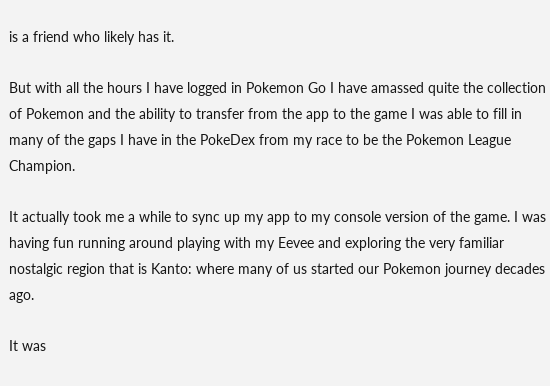is a friend who likely has it.

But with all the hours I have logged in Pokemon Go I have amassed quite the collection of Pokemon and the ability to transfer from the app to the game I was able to fill in many of the gaps I have in the PokeDex from my race to be the Pokemon League Champion.

It actually took me a while to sync up my app to my console version of the game. I was having fun running around playing with my Eevee and exploring the very familiar nostalgic region that is Kanto: where many of us started our Pokemon journey decades ago.

It was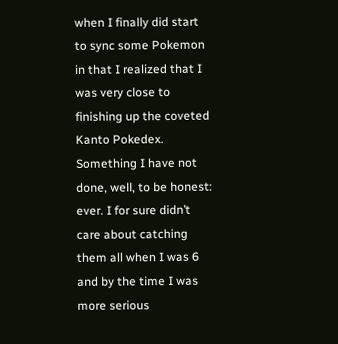when I finally did start to sync some Pokemon in that I realized that I was very close to finishing up the coveted Kanto Pokedex. Something I have not done, well, to be honest: ever. I for sure didn’t care about catching them all when I was 6 and by the time I was more serious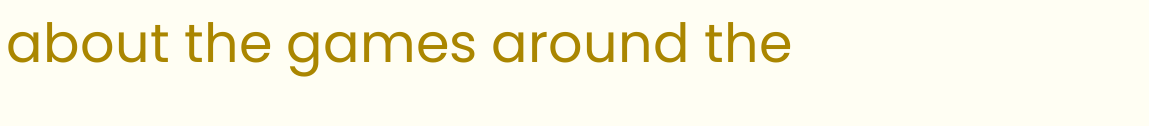about the games around the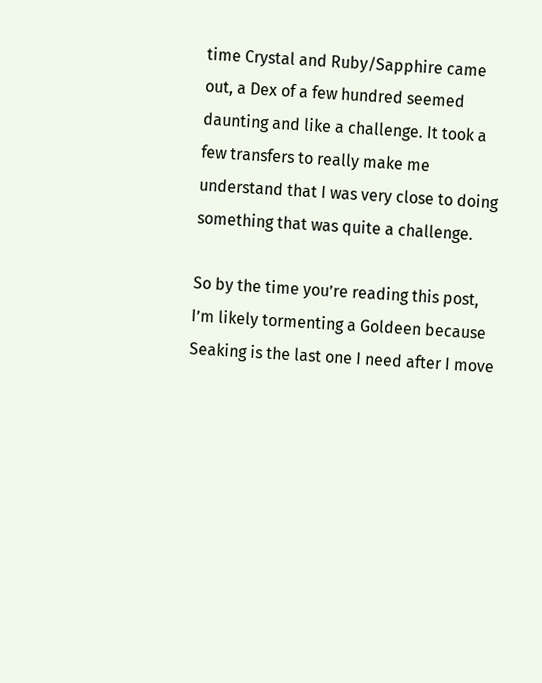time Crystal and Ruby/Sapphire came out, a Dex of a few hundred seemed daunting and like a challenge. It took a few transfers to really make me understand that I was very close to doing something that was quite a challenge.

So by the time you’re reading this post, I’m likely tormenting a Goldeen because Seaking is the last one I need after I move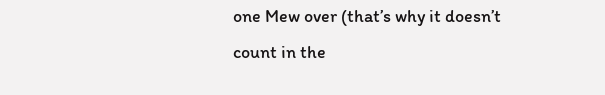one Mew over (that’s why it doesn’t count in the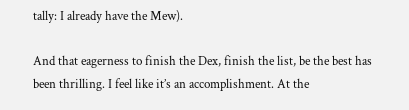tally: I already have the Mew).

And that eagerness to finish the Dex, finish the list, be the best has been thrilling. I feel like it’s an accomplishment. At the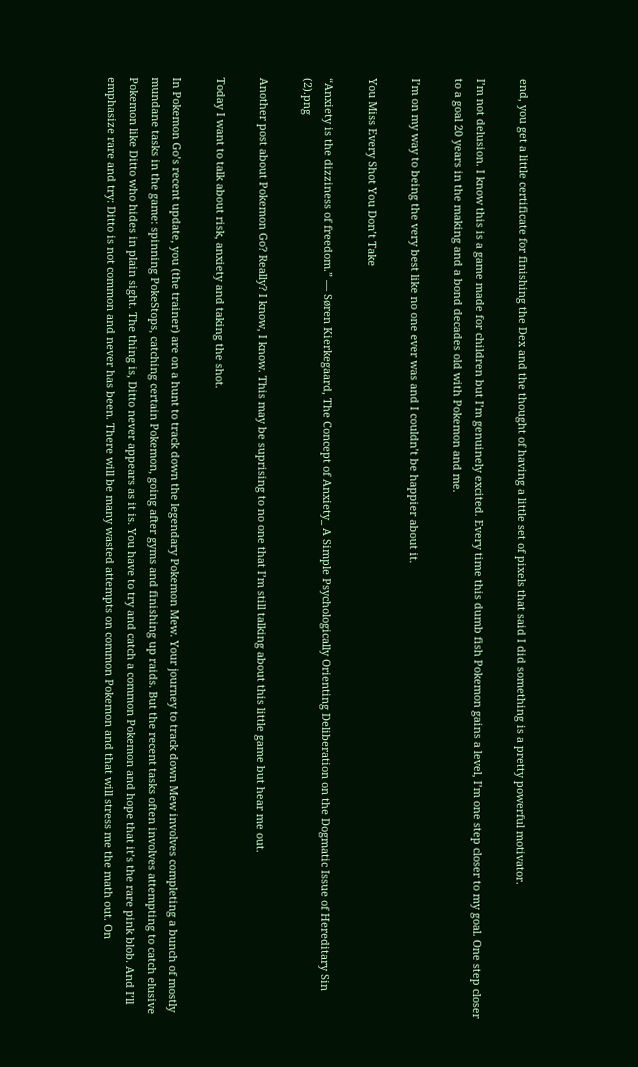end, you get a little certificate for finishing the Dex and the thought of having a little set of pixels that said I did something is a pretty powerful motivator.

I’m not delusion. I know this is a game made for children but I’m genuinely excited. Every time this dumb fish Pokemon gains a level, I’m one step closer to my goal. One step closer to a goal 20 years in the making and a bond decades old with Pokemon and me.

I’m on my way to being the very best like no one ever was and I couldn’t be happier about it.

You Miss Every Shot You Don’t Take

“Anxiety is the dizziness of freedom.” ― Søren Kierkegaard, The Concept of Anxiety_ A Simple Psychologically Orienting Deliberation on the Dogmatic Issue of Hereditary Sin (2).png

Another post about Pokemon Go? Really? I know, I know. This may be suprising to no one that I’m still talking about this little game but hear me out.

Today I want to talk about risk, anxiety and taking the shot.

In Pokemon Go’s recent update, you (the trainer) are on a hunt to track down the legendary Pokemon Mew. Your journey to track down Mew involves completing a bunch of mostly mundane tasks in the game: spinning PokeStops, catching certain Pokemon, going after gyms and finishing up raids. But the recent tasks often involves attempting to catch elusive Pokemon like Ditto who hides in plain sight. The thing is, Ditto never appears as it is. You have to try and catch a common Pokemon and hope that it’s the rare pink blob. And I’ll emphasize rare and try: Ditto is not common and never has been. There will be many wasted attempts on common Pokemon and that will stress me the math out. On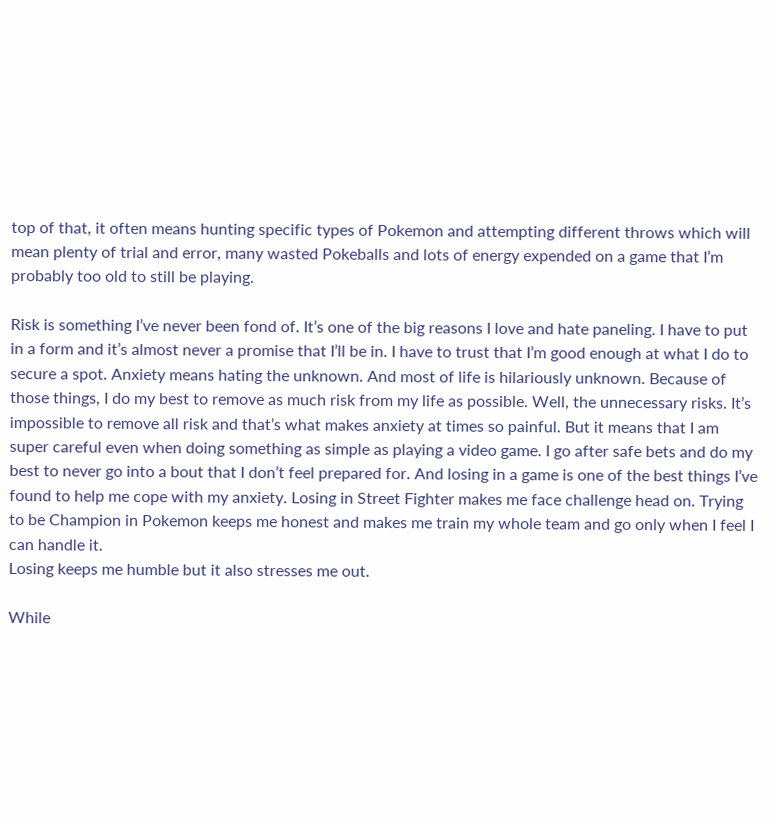top of that, it often means hunting specific types of Pokemon and attempting different throws which will mean plenty of trial and error, many wasted Pokeballs and lots of energy expended on a game that I’m probably too old to still be playing.

Risk is something I’ve never been fond of. It’s one of the big reasons I love and hate paneling. I have to put in a form and it’s almost never a promise that I’ll be in. I have to trust that I’m good enough at what I do to secure a spot. Anxiety means hating the unknown. And most of life is hilariously unknown. Because of those things, I do my best to remove as much risk from my life as possible. Well, the unnecessary risks. It’s impossible to remove all risk and that’s what makes anxiety at times so painful. But it means that I am super careful even when doing something as simple as playing a video game. I go after safe bets and do my best to never go into a bout that I don’t feel prepared for. And losing in a game is one of the best things I’ve found to help me cope with my anxiety. Losing in Street Fighter makes me face challenge head on. Trying to be Champion in Pokemon keeps me honest and makes me train my whole team and go only when I feel I can handle it.
Losing keeps me humble but it also stresses me out.

While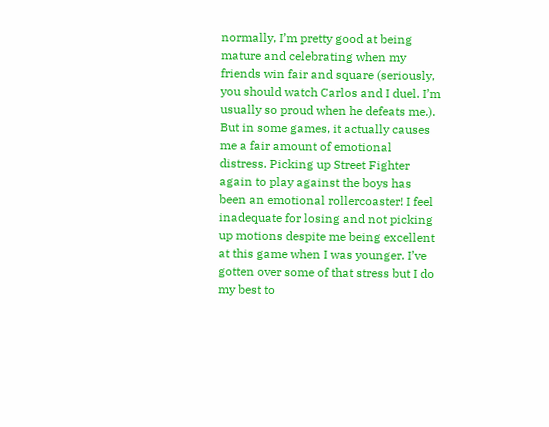normally, I’m pretty good at being mature and celebrating when my friends win fair and square (seriously, you should watch Carlos and I duel. I’m usually so proud when he defeats me.). But in some games, it actually causes me a fair amount of emotional distress. Picking up Street Fighter again to play against the boys has been an emotional rollercoaster! I feel inadequate for losing and not picking up motions despite me being excellent at this game when I was younger. I’ve gotten over some of that stress but I do my best to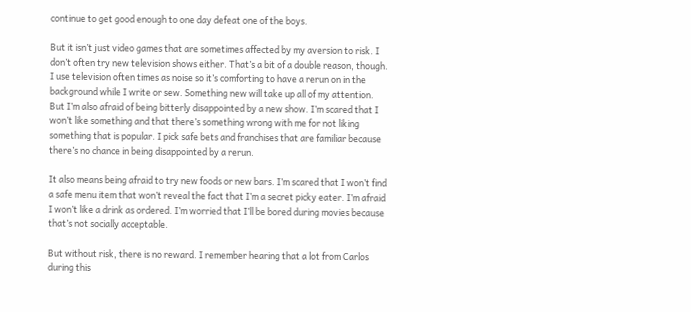continue to get good enough to one day defeat one of the boys.

But it isn’t just video games that are sometimes affected by my aversion to risk. I don’t often try new television shows either. That’s a bit of a double reason, though. I use television often times as noise so it’s comforting to have a rerun on in the background while I write or sew. Something new will take up all of my attention. But I’m also afraid of being bitterly disappointed by a new show. I’m scared that I won’t like something and that there’s something wrong with me for not liking something that is popular. I pick safe bets and franchises that are familiar because there’s no chance in being disappointed by a rerun.

It also means being afraid to try new foods or new bars. I’m scared that I won’t find a safe menu item that won’t reveal the fact that I’m a secret picky eater. I’m afraid I won’t like a drink as ordered. I’m worried that I’ll be bored during movies because that’s not socially acceptable.

But without risk, there is no reward. I remember hearing that a lot from Carlos during this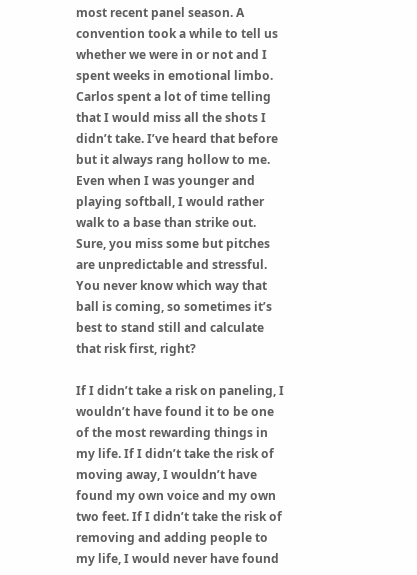most recent panel season. A convention took a while to tell us whether we were in or not and I spent weeks in emotional limbo. Carlos spent a lot of time telling that I would miss all the shots I didn’t take. I’ve heard that before but it always rang hollow to me. Even when I was younger and playing softball, I would rather walk to a base than strike out. Sure, you miss some but pitches are unpredictable and stressful. You never know which way that ball is coming, so sometimes it’s best to stand still and calculate that risk first, right?

If I didn’t take a risk on paneling, I wouldn’t have found it to be one of the most rewarding things in my life. If I didn’t take the risk of moving away, I wouldn’t have found my own voice and my own two feet. If I didn’t take the risk of removing and adding people to my life, I would never have found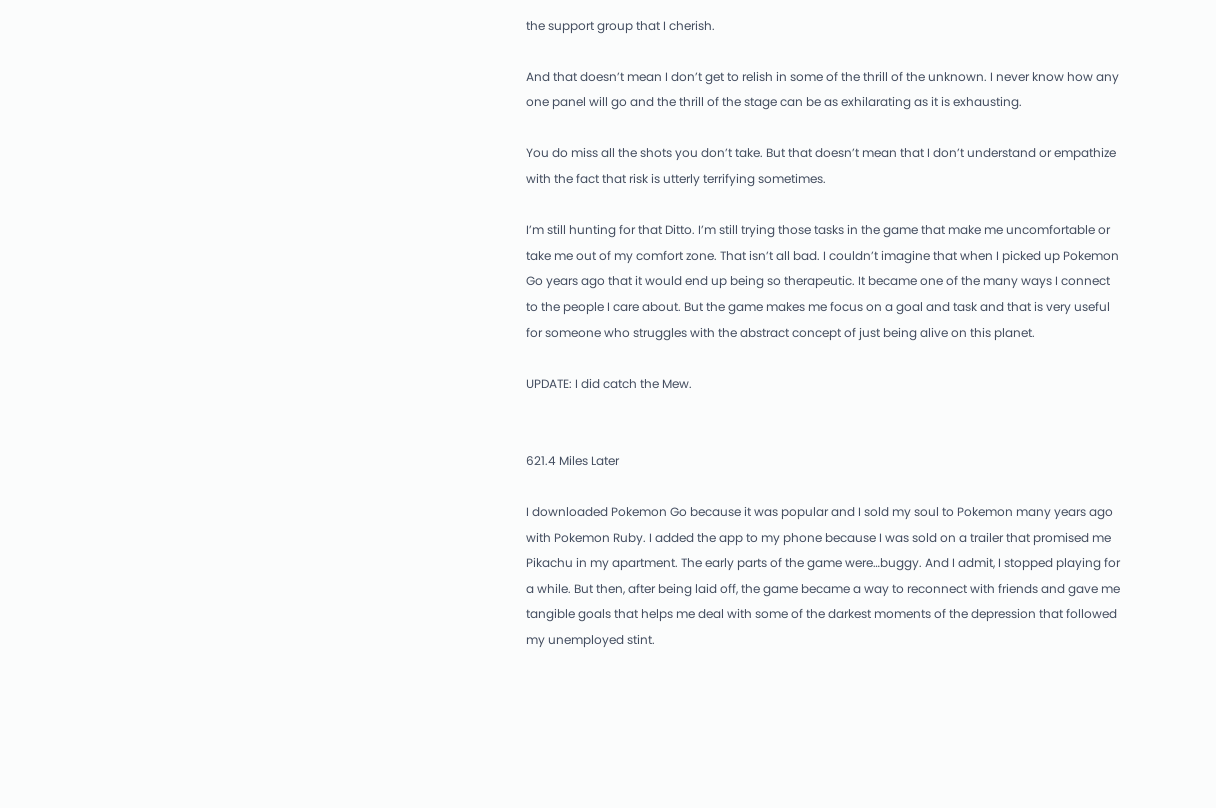the support group that I cherish.

And that doesn’t mean I don’t get to relish in some of the thrill of the unknown. I never know how any one panel will go and the thrill of the stage can be as exhilarating as it is exhausting.

You do miss all the shots you don’t take. But that doesn’t mean that I don’t understand or empathize with the fact that risk is utterly terrifying sometimes.

I’m still hunting for that Ditto. I’m still trying those tasks in the game that make me uncomfortable or take me out of my comfort zone. That isn’t all bad. I couldn’t imagine that when I picked up Pokemon Go years ago that it would end up being so therapeutic. It became one of the many ways I connect to the people I care about. But the game makes me focus on a goal and task and that is very useful for someone who struggles with the abstract concept of just being alive on this planet.

UPDATE: I did catch the Mew.


621.4 Miles Later

I downloaded Pokemon Go because it was popular and I sold my soul to Pokemon many years ago with Pokemon Ruby. I added the app to my phone because I was sold on a trailer that promised me Pikachu in my apartment. The early parts of the game were…buggy. And I admit, I stopped playing for a while. But then, after being laid off, the game became a way to reconnect with friends and gave me tangible goals that helps me deal with some of the darkest moments of the depression that followed my unemployed stint.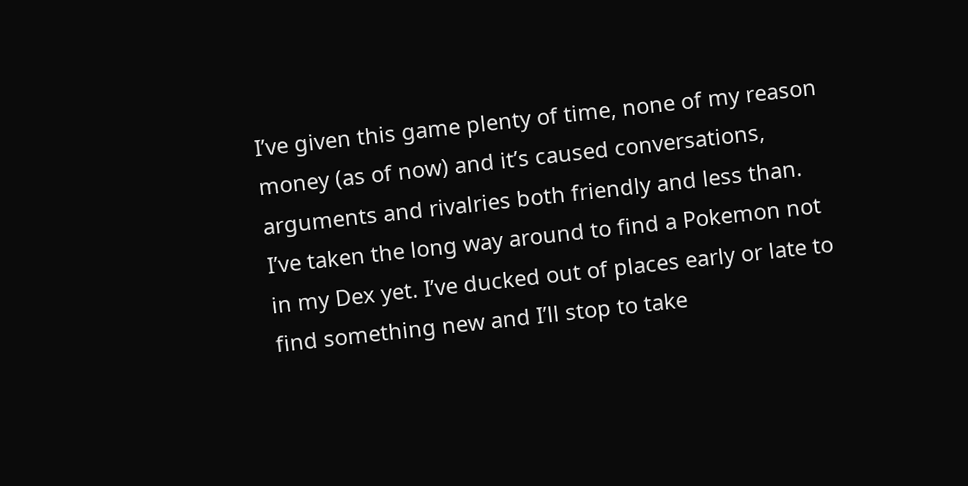I’ve given this game plenty of time, none of my reason money (as of now) and it’s caused conversations, arguments and rivalries both friendly and less than. I’ve taken the long way around to find a Pokemon not in my Dex yet. I’ve ducked out of places early or late to find something new and I’ll stop to take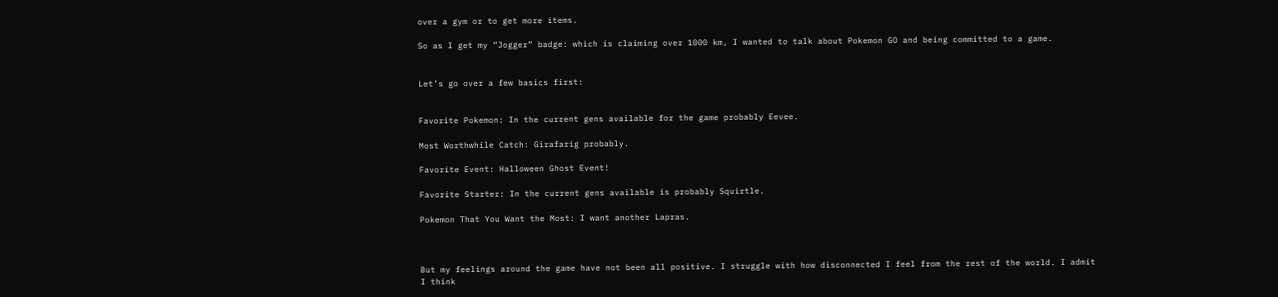over a gym or to get more items.

So as I get my “Jogger” badge: which is claiming over 1000 km, I wanted to talk about Pokemon GO and being committed to a game.


Let’s go over a few basics first:


Favorite Pokemon: In the current gens available for the game probably Eevee.

Most Worthwhile Catch: Girafarig probably.

Favorite Event: Halloween Ghost Event!

Favorite Starter: In the current gens available is probably Squirtle.

Pokemon That You Want the Most: I want another Lapras.



But my feelings around the game have not been all positive. I struggle with how disconnected I feel from the rest of the world. I admit I think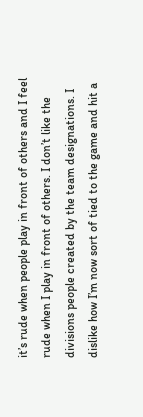it’s rude when people play in front of others and I feel rude when I play in front of others. I don’t like the divisions people created by the team designations. I dislike how I’m now sort of tied to the game and hit a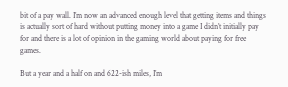bit of a pay wall. I’m now an advanced enough level that getting items and things is actually sort of hard without putting money into a game I didn’t initially pay for and there is a lot of opinion in the gaming world about paying for free games.

But a year and a half on and 622-ish miles, I’m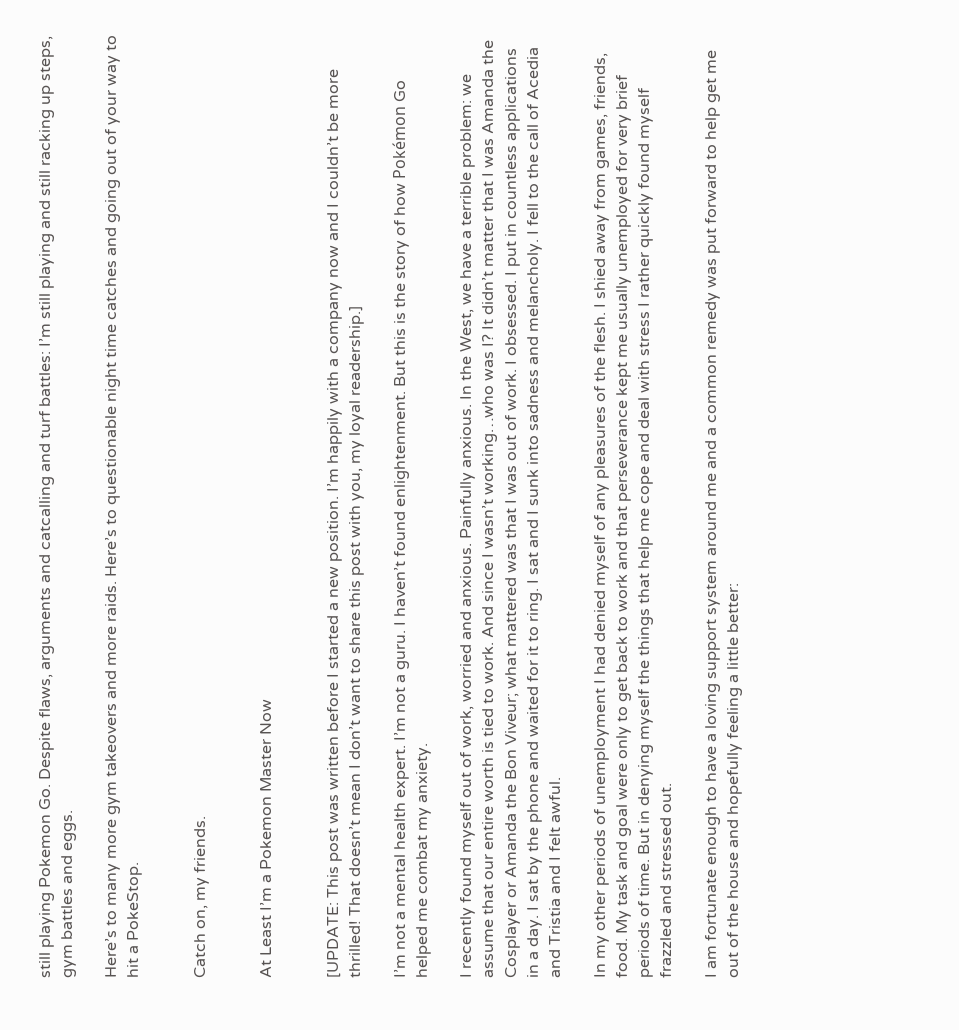still playing Pokemon Go. Despite flaws, arguments and catcalling and turf battles: I’m still playing and still racking up steps, gym battles and eggs.

Here’s to many more gym takeovers and more raids. Here’s to questionable night time catches and going out of your way to hit a PokeStop.


Catch on, my friends.


At Least I’m a Pokemon Master Now


[UPDATE: This post was written before I started a new position. I’m happily with a company now and I couldn’t be more thrilled! That doesn’t mean I don’t want to share this post with you, my loyal readership.]

I’m not a mental health expert. I’m not a guru. I haven’t found enlightenment. But this is the story of how Pokémon Go helped me combat my anxiety.

I recently found myself out of work, worried and anxious. Painfully anxious. In the West, we have a terrible problem: we assume that our entire worth is tied to work. And since I wasn’t working…who was I? It didn’t matter that I was Amanda the Cosplayer or Amanda the Bon Viveur; what mattered was that I was out of work. I obsessed. I put in countless applications in a day. I sat by the phone and waited for it to ring. I sat and I sunk into sadness and melancholy. I fell to the call of Acedia and Tristia and I felt awful.

In my other periods of unemployment I had denied myself of any pleasures of the flesh. I shied away from games, friends, food. My task and goal were only to get back to work and that perseverance kept me usually unemployed for very brief periods of time. But in denying myself the things that help me cope and deal with stress I rather quickly found myself frazzled and stressed out.

I am fortunate enough to have a loving support system around me and a common remedy was put forward to help get me out of the house and hopefully feeling a little better: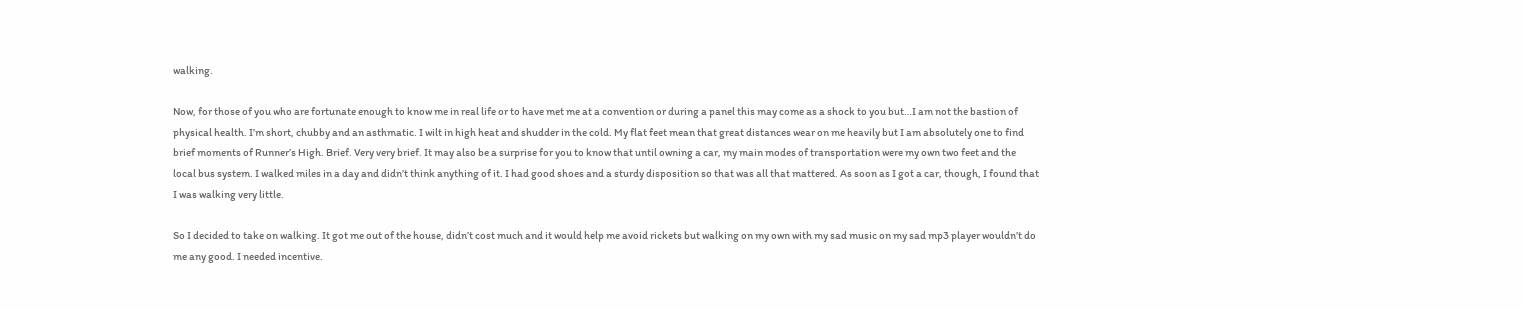walking.

Now, for those of you who are fortunate enough to know me in real life or to have met me at a convention or during a panel this may come as a shock to you but…I am not the bastion of physical health. I’m short, chubby and an asthmatic. I wilt in high heat and shudder in the cold. My flat feet mean that great distances wear on me heavily but I am absolutely one to find brief moments of Runner’s High. Brief. Very very brief. It may also be a surprise for you to know that until owning a car, my main modes of transportation were my own two feet and the local bus system. I walked miles in a day and didn’t think anything of it. I had good shoes and a sturdy disposition so that was all that mattered. As soon as I got a car, though, I found that I was walking very little.

So I decided to take on walking. It got me out of the house, didn’t cost much and it would help me avoid rickets but walking on my own with my sad music on my sad mp3 player wouldn’t do me any good. I needed incentive.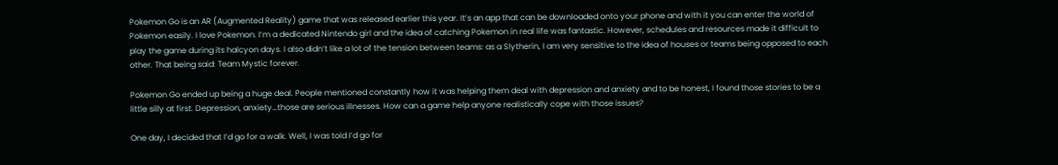Pokemon Go is an AR (Augmented Reality) game that was released earlier this year. It’s an app that can be downloaded onto your phone and with it you can enter the world of Pokemon easily. I love Pokemon. I’m a dedicated Nintendo girl and the idea of catching Pokemon in real life was fantastic. However, schedules and resources made it difficult to play the game during its halcyon days. I also didn’t like a lot of the tension between teams: as a Slytherin, I am very sensitive to the idea of houses or teams being opposed to each other. That being said: Team Mystic forever.

Pokemon Go ended up being a huge deal. People mentioned constantly how it was helping them deal with depression and anxiety and to be honest, I found those stories to be a little silly at first. Depression, anxiety…those are serious illnesses. How can a game help anyone realistically cope with those issues?

One day, I decided that I’d go for a walk. Well, I was told I’d go for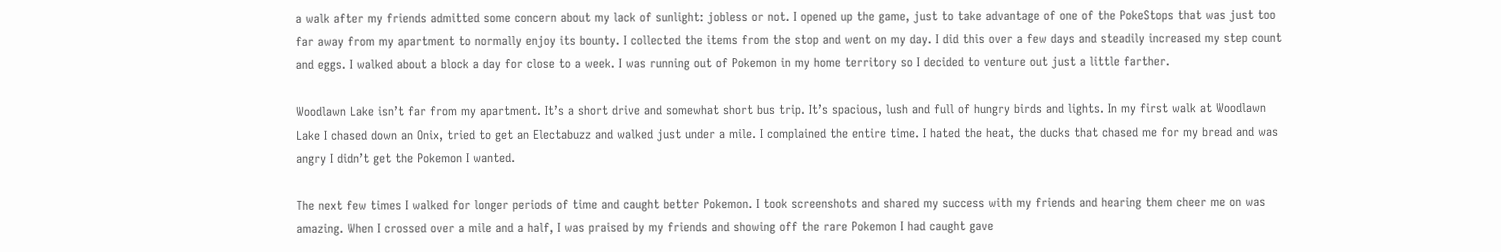a walk after my friends admitted some concern about my lack of sunlight: jobless or not. I opened up the game, just to take advantage of one of the PokeStops that was just too far away from my apartment to normally enjoy its bounty. I collected the items from the stop and went on my day. I did this over a few days and steadily increased my step count and eggs. I walked about a block a day for close to a week. I was running out of Pokemon in my home territory so I decided to venture out just a little farther.

Woodlawn Lake isn’t far from my apartment. It’s a short drive and somewhat short bus trip. It’s spacious, lush and full of hungry birds and lights. In my first walk at Woodlawn Lake I chased down an Onix, tried to get an Electabuzz and walked just under a mile. I complained the entire time. I hated the heat, the ducks that chased me for my bread and was angry I didn’t get the Pokemon I wanted.

The next few times I walked for longer periods of time and caught better Pokemon. I took screenshots and shared my success with my friends and hearing them cheer me on was amazing. When I crossed over a mile and a half, I was praised by my friends and showing off the rare Pokemon I had caught gave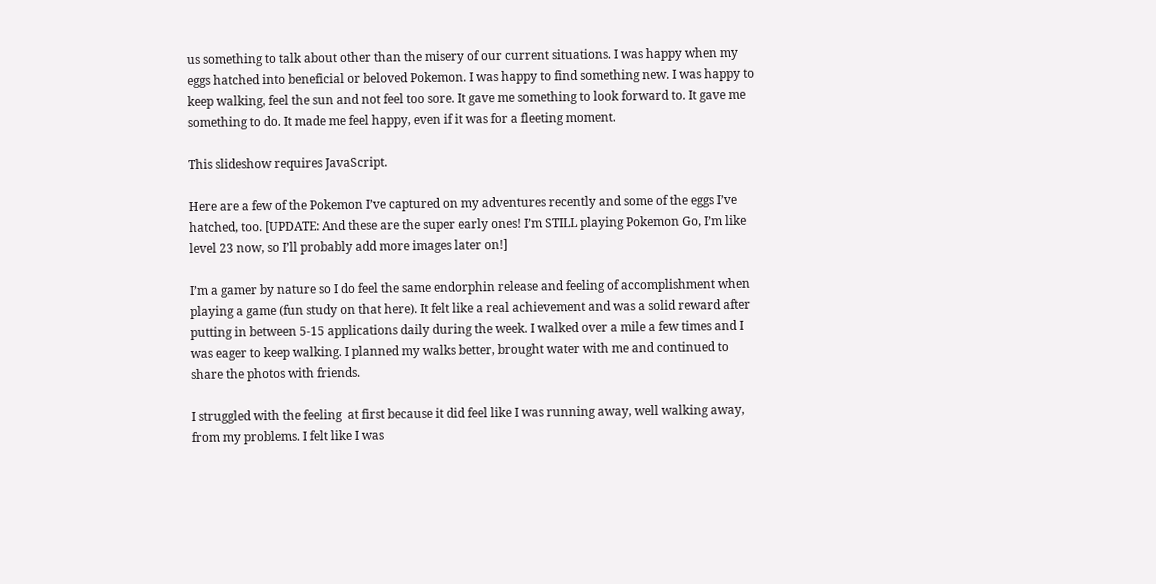us something to talk about other than the misery of our current situations. I was happy when my eggs hatched into beneficial or beloved Pokemon. I was happy to find something new. I was happy to keep walking, feel the sun and not feel too sore. It gave me something to look forward to. It gave me something to do. It made me feel happy, even if it was for a fleeting moment.

This slideshow requires JavaScript.

Here are a few of the Pokemon I’ve captured on my adventures recently and some of the eggs I’ve hatched, too. [UPDATE: And these are the super early ones! I’m STILL playing Pokemon Go, I’m like level 23 now, so I’ll probably add more images later on!]

I’m a gamer by nature so I do feel the same endorphin release and feeling of accomplishment when playing a game (fun study on that here). It felt like a real achievement and was a solid reward after putting in between 5-15 applications daily during the week. I walked over a mile a few times and I was eager to keep walking. I planned my walks better, brought water with me and continued to share the photos with friends.

I struggled with the feeling  at first because it did feel like I was running away, well walking away, from my problems. I felt like I was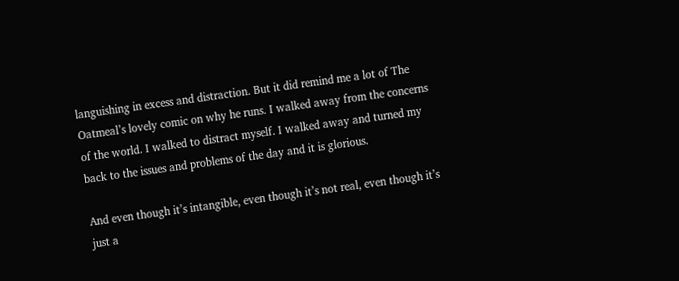languishing in excess and distraction. But it did remind me a lot of The Oatmeal’s lovely comic on why he runs. I walked away from the concerns of the world. I walked to distract myself. I walked away and turned my back to the issues and problems of the day and it is glorious.

And even though it’s intangible, even though it’s not real, even though it’s just a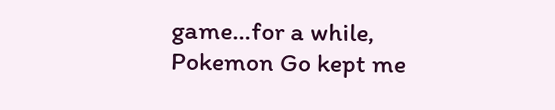game…for a while, Pokemon Go kept me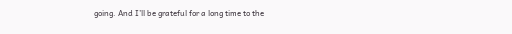going. And I’ll be grateful for a long time to the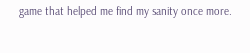game that helped me find my sanity once more.